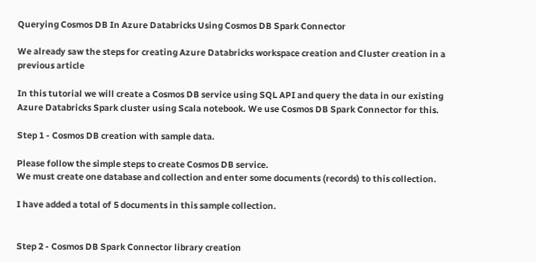Querying Cosmos DB In Azure Databricks Using Cosmos DB Spark Connector

We already saw the steps for creating Azure Databricks workspace creation and Cluster creation in a previous article

In this tutorial we will create a Cosmos DB service using SQL API and query the data in our existing Azure Databricks Spark cluster using Scala notebook. We use Cosmos DB Spark Connector for this.

Step 1 - Cosmos DB creation with sample data.

Please follow the simple steps to create Cosmos DB service.
We must create one database and collection and enter some documents (records) to this collection.

I have added a total of 5 documents in this sample collection.


Step 2 - Cosmos DB Spark Connector library creation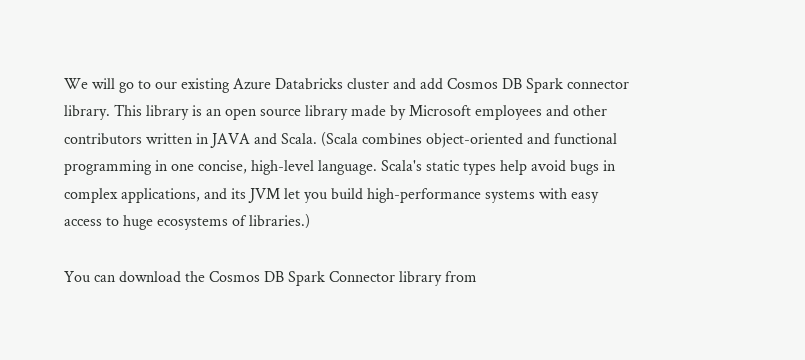We will go to our existing Azure Databricks cluster and add Cosmos DB Spark connector library. This library is an open source library made by Microsoft employees and other contributors written in JAVA and Scala. (Scala combines object-oriented and functional programming in one concise, high-level language. Scala's static types help avoid bugs in complex applications, and its JVM let you build high-performance systems with easy access to huge ecosystems of libraries.)

You can download the Cosmos DB Spark Connector library from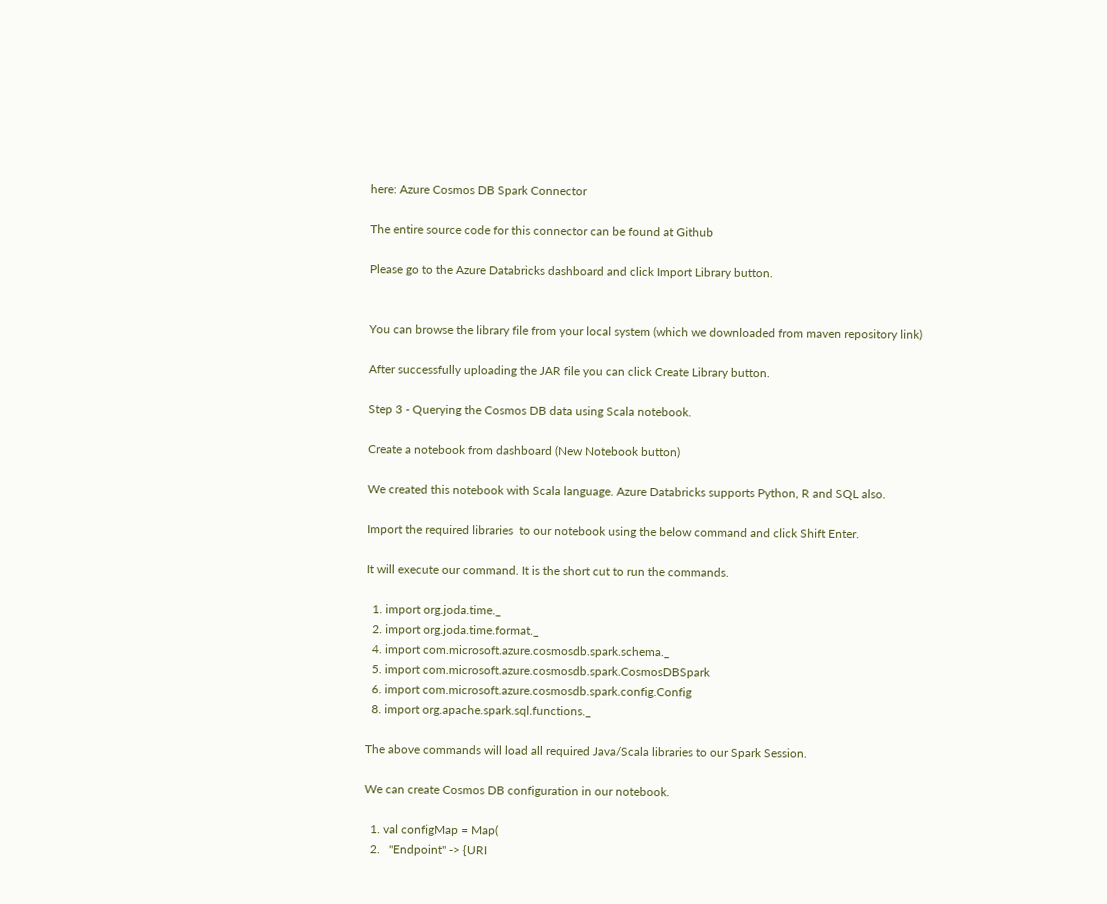here: Azure Cosmos DB Spark Connector

The entire source code for this connector can be found at Github

Please go to the Azure Databricks dashboard and click Import Library button.


You can browse the library file from your local system (which we downloaded from maven repository link)

After successfully uploading the JAR file you can click Create Library button.

Step 3 - Querying the Cosmos DB data using Scala notebook.

Create a notebook from dashboard (New Notebook button)

We created this notebook with Scala language. Azure Databricks supports Python, R and SQL also.

Import the required libraries  to our notebook using the below command and click Shift Enter.

It will execute our command. It is the short cut to run the commands.

  1. import org.joda.time._
  2. import org.joda.time.format._
  4. import com.microsoft.azure.cosmosdb.spark.schema._
  5. import com.microsoft.azure.cosmosdb.spark.CosmosDBSpark
  6. import com.microsoft.azure.cosmosdb.spark.config.Config
  8. import org.apache.spark.sql.functions._

The above commands will load all required Java/Scala libraries to our Spark Session.

We can create Cosmos DB configuration in our notebook.

  1. val configMap = Map(
  2.   "Endpoint" -> {URI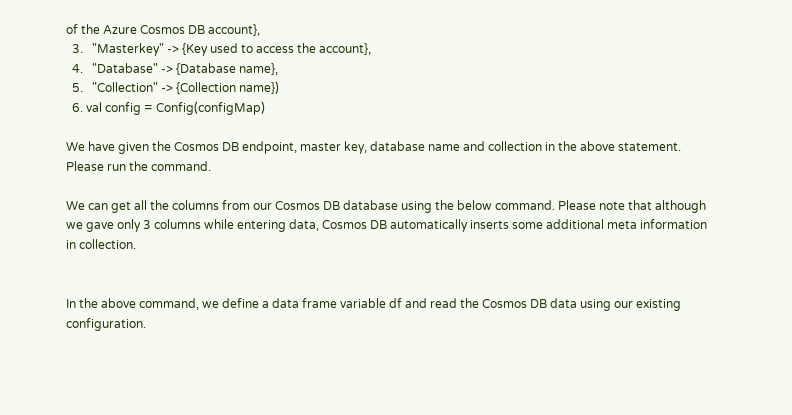of the Azure Cosmos DB account},
  3.   "Masterkey" -> {Key used to access the account},
  4.   "Database" -> {Database name},
  5.   "Collection" -> {Collection name})
  6. val config = Config(configMap)

We have given the Cosmos DB endpoint, master key, database name and collection in the above statement. Please run the command.

We can get all the columns from our Cosmos DB database using the below command. Please note that although we gave only 3 columns while entering data, Cosmos DB automatically inserts some additional meta information in collection.


In the above command, we define a data frame variable df and read the Cosmos DB data using our existing configuration.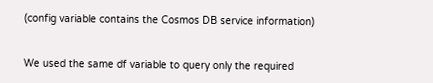(config variable contains the Cosmos DB service information)


We used the same df variable to query only the required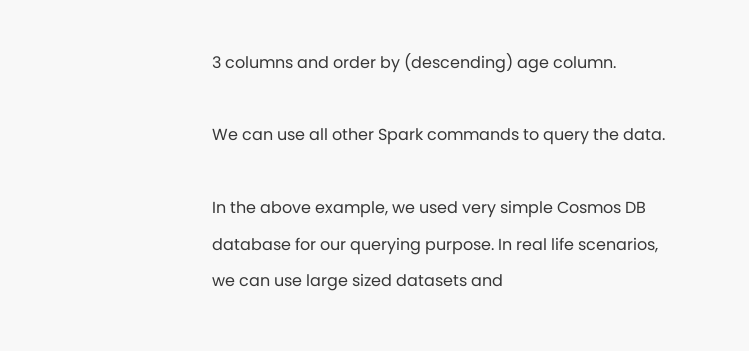3 columns and order by (descending) age column.

We can use all other Spark commands to query the data.

In the above example, we used very simple Cosmos DB database for our querying purpose. In real life scenarios, we can use large sized datasets and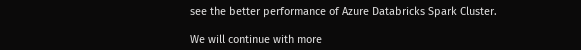see the better performance of Azure Databricks Spark Cluster.

We will continue with more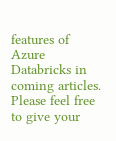features of Azure Databricks in coming articles. Please feel free to give your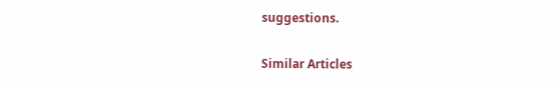suggestions.

Similar Articles